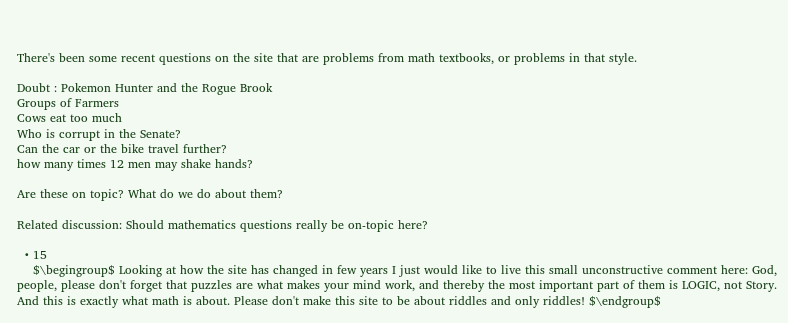There's been some recent questions on the site that are problems from math textbooks, or problems in that style.

Doubt : Pokemon Hunter and the Rogue Brook
Groups of Farmers
Cows eat too much
Who is corrupt in the Senate?
Can the car or the bike travel further?
how many times 12 men may shake hands?

Are these on topic? What do we do about them?

Related discussion: Should mathematics questions really be on-topic here?

  • 15
    $\begingroup$ Looking at how the site has changed in few years I just would like to live this small unconstructive comment here: God, people, please don't forget that puzzles are what makes your mind work, and thereby the most important part of them is LOGIC, not Story. And this is exactly what math is about. Please don't make this site to be about riddles and only riddles! $\endgroup$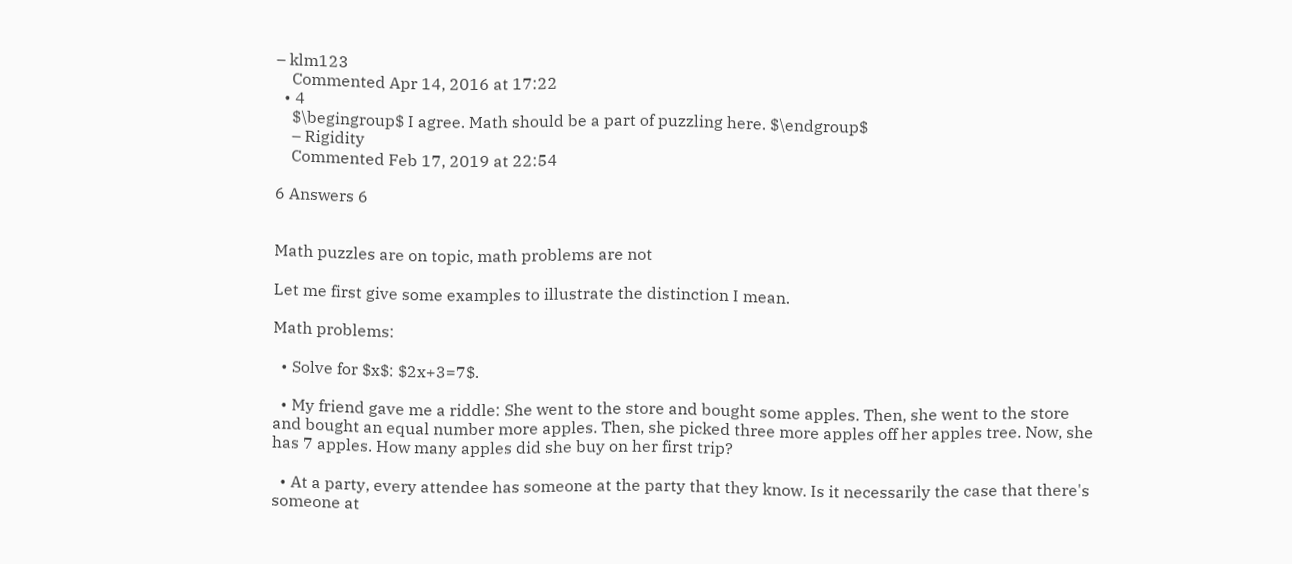– klm123
    Commented Apr 14, 2016 at 17:22
  • 4
    $\begingroup$ I agree. Math should be a part of puzzling here. $\endgroup$
    – Rigidity
    Commented Feb 17, 2019 at 22:54

6 Answers 6


Math puzzles are on topic, math problems are not

Let me first give some examples to illustrate the distinction I mean.

Math problems:

  • Solve for $x$: $2x+3=7$.

  • My friend gave me a riddle: She went to the store and bought some apples. Then, she went to the store and bought an equal number more apples. Then, she picked three more apples off her apples tree. Now, she has 7 apples. How many apples did she buy on her first trip?

  • At a party, every attendee has someone at the party that they know. Is it necessarily the case that there's someone at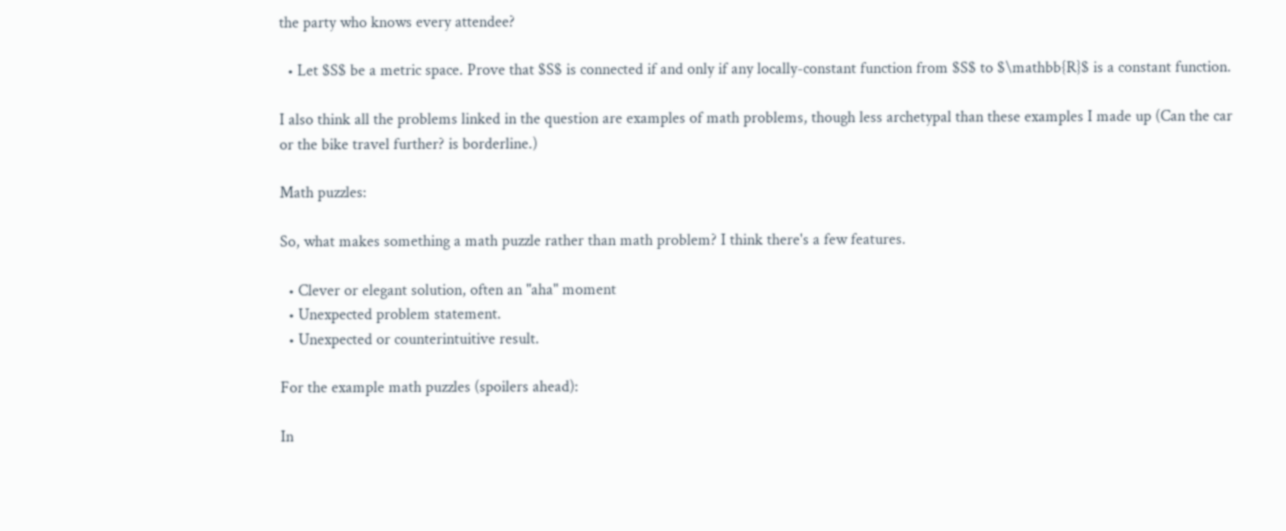the party who knows every attendee?

  • Let $S$ be a metric space. Prove that $S$ is connected if and only if any locally-constant function from $S$ to $\mathbb{R}$ is a constant function.

I also think all the problems linked in the question are examples of math problems, though less archetypal than these examples I made up (Can the car or the bike travel further? is borderline.)

Math puzzles:

So, what makes something a math puzzle rather than math problem? I think there's a few features.

  • Clever or elegant solution, often an "aha" moment
  • Unexpected problem statement.
  • Unexpected or counterintuitive result.

For the example math puzzles (spoilers ahead):

In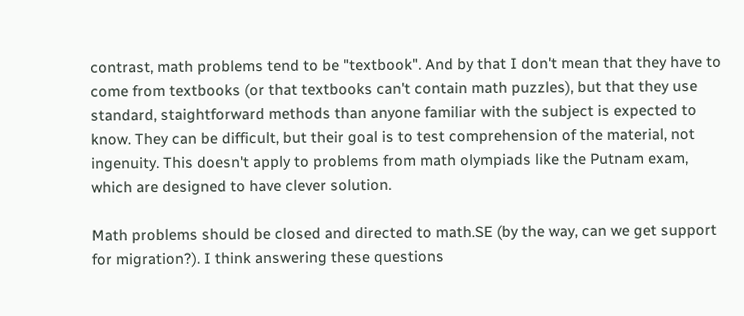contrast, math problems tend to be "textbook". And by that I don't mean that they have to come from textbooks (or that textbooks can't contain math puzzles), but that they use standard, staightforward methods than anyone familiar with the subject is expected to know. They can be difficult, but their goal is to test comprehension of the material, not ingenuity. This doesn't apply to problems from math olympiads like the Putnam exam, which are designed to have clever solution.

Math problems should be closed and directed to math.SE (by the way, can we get support for migration?). I think answering these questions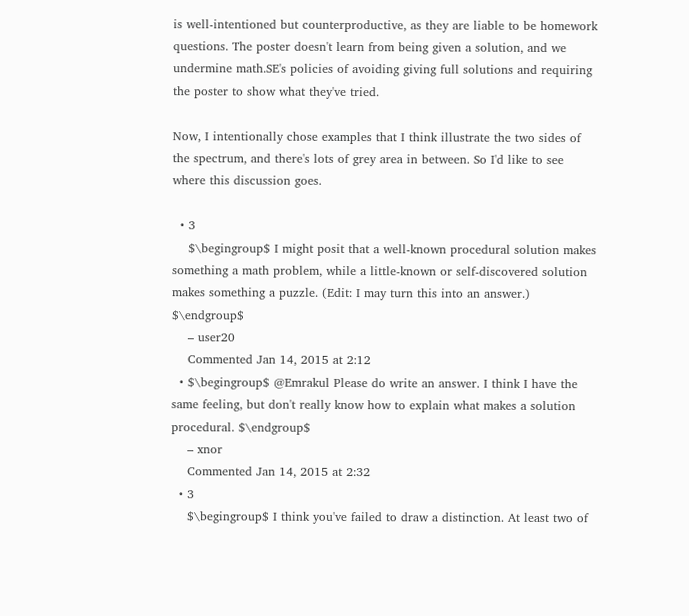is well-intentioned but counterproductive, as they are liable to be homework questions. The poster doesn't learn from being given a solution, and we undermine math.SE's policies of avoiding giving full solutions and requiring the poster to show what they've tried.

Now, I intentionally chose examples that I think illustrate the two sides of the spectrum, and there's lots of grey area in between. So I'd like to see where this discussion goes.

  • 3
    $\begingroup$ I might posit that a well-known procedural solution makes something a math problem, while a little-known or self-discovered solution makes something a puzzle. (Edit: I may turn this into an answer.) $\endgroup$
    – user20
    Commented Jan 14, 2015 at 2:12
  • $\begingroup$ @Emrakul Please do write an answer. I think I have the same feeling, but don't really know how to explain what makes a solution procedural. $\endgroup$
    – xnor
    Commented Jan 14, 2015 at 2:32
  • 3
    $\begingroup$ I think you've failed to draw a distinction. At least two of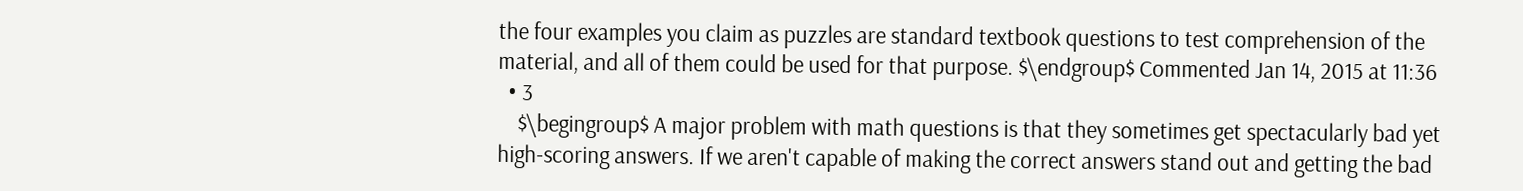the four examples you claim as puzzles are standard textbook questions to test comprehension of the material, and all of them could be used for that purpose. $\endgroup$ Commented Jan 14, 2015 at 11:36
  • 3
    $\begingroup$ A major problem with math questions is that they sometimes get spectacularly bad yet high-scoring answers. If we aren't capable of making the correct answers stand out and getting the bad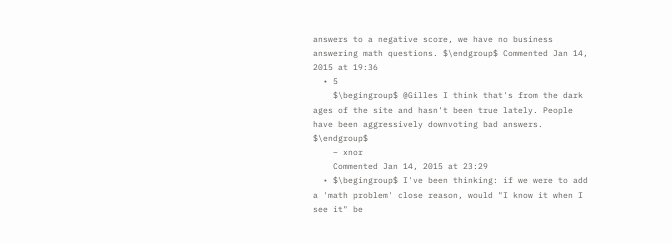answers to a negative score, we have no business answering math questions. $\endgroup$ Commented Jan 14, 2015 at 19:36
  • 5
    $\begingroup$ @Gilles I think that's from the dark ages of the site and hasn't been true lately. People have been aggressively downvoting bad answers. $\endgroup$
    – xnor
    Commented Jan 14, 2015 at 23:29
  • $\begingroup$ I've been thinking: if we were to add a 'math problem' close reason, would "I know it when I see it" be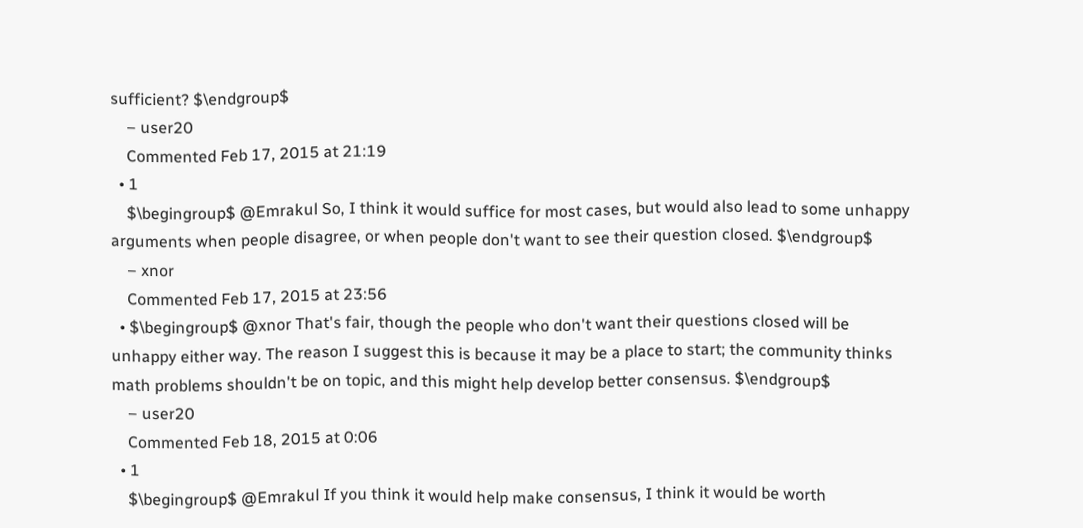sufficient? $\endgroup$
    – user20
    Commented Feb 17, 2015 at 21:19
  • 1
    $\begingroup$ @Emrakul So, I think it would suffice for most cases, but would also lead to some unhappy arguments when people disagree, or when people don't want to see their question closed. $\endgroup$
    – xnor
    Commented Feb 17, 2015 at 23:56
  • $\begingroup$ @xnor That's fair, though the people who don't want their questions closed will be unhappy either way. The reason I suggest this is because it may be a place to start; the community thinks math problems shouldn't be on topic, and this might help develop better consensus. $\endgroup$
    – user20
    Commented Feb 18, 2015 at 0:06
  • 1
    $\begingroup$ @Emrakul If you think it would help make consensus, I think it would be worth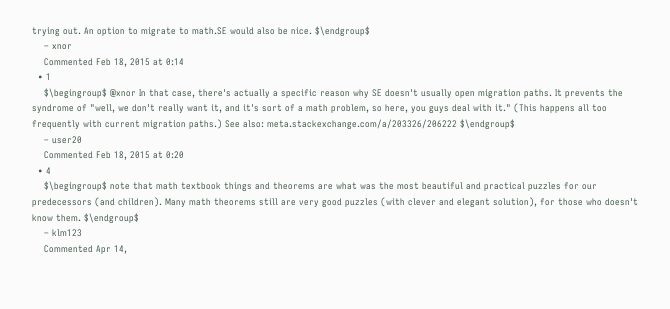trying out. An option to migrate to math.SE would also be nice. $\endgroup$
    – xnor
    Commented Feb 18, 2015 at 0:14
  • 1
    $\begingroup$ @xnor In that case, there's actually a specific reason why SE doesn't usually open migration paths. It prevents the syndrome of "well, we don't really want it, and it's sort of a math problem, so here, you guys deal with it." (This happens all too frequently with current migration paths.) See also: meta.stackexchange.com/a/203326/206222 $\endgroup$
    – user20
    Commented Feb 18, 2015 at 0:20
  • 4
    $\begingroup$ note that math textbook things and theorems are what was the most beautiful and practical puzzles for our predecessors (and children). Many math theorems still are very good puzzles (with clever and elegant solution), for those who doesn't know them. $\endgroup$
    – klm123
    Commented Apr 14,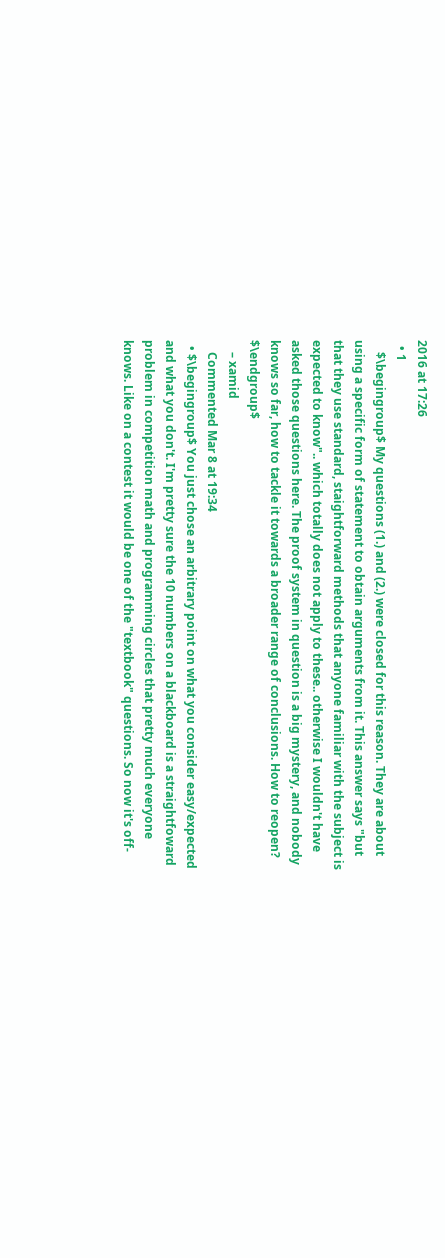2016 at 17:26
  • 1
    $\begingroup$ My questions (1.) and (2.) were closed for this reason. They are about using a specific form of statement to obtain arguments from it. This answer says "but that they use standard, staightforward methods that anyone familiar with the subject is expected to know".. which totally does not apply to these.. otherwise I wouldn't have asked those questions here. The proof system in question is a big mystery, and nobody knows so far, how to tackle it towards a broader range of conclusions. How to reopen? $\endgroup$
    – xamid
    Commented Mar 8 at 19:34
  • $\begingroup$ You just chose an arbitrary point on what you consider easy/expected and what you don't. I'm pretty sure the 10 numbers on a blackboard is a straightfoward problem in competition math and programming circles that pretty much everyone knows. Like on a contest it would be one of the "textbook" questions. So now it's off-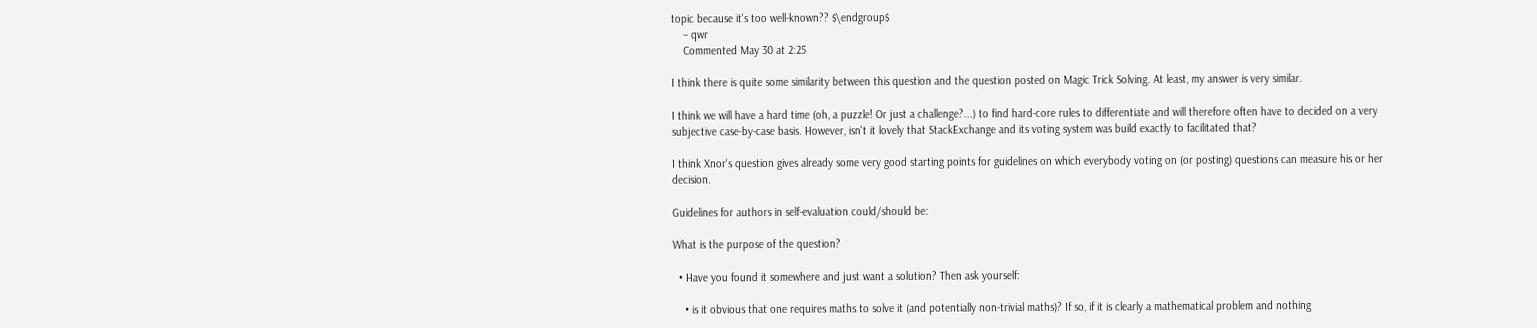topic because it's too well-known?? $\endgroup$
    – qwr
    Commented May 30 at 2:25

I think there is quite some similarity between this question and the question posted on Magic Trick Solving. At least, my answer is very similar.

I think we will have a hard time (oh, a puzzle! Or just a challenge?...) to find hard-core rules to differentiate and will therefore often have to decided on a very subjective case-by-case basis. However, isn't it lovely that StackExchange and its voting system was build exactly to facilitated that?

I think Xnor's question gives already some very good starting points for guidelines on which everybody voting on (or posting) questions can measure his or her decision.

Guidelines for authors in self-evaluation could/should be:

What is the purpose of the question?

  • Have you found it somewhere and just want a solution? Then ask yourself:

    • is it obvious that one requires maths to solve it (and potentially non-trivial maths)? If so, if it is clearly a mathematical problem and nothing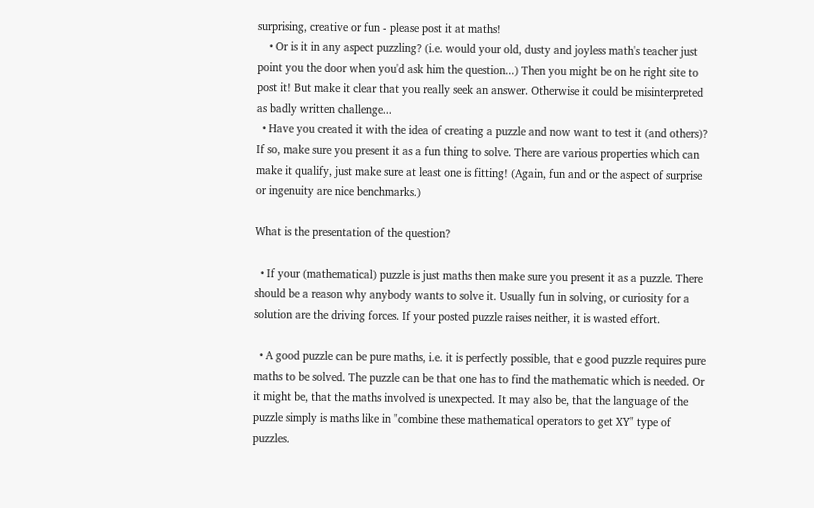surprising, creative or fun - please post it at maths!
    • Or is it in any aspect puzzling? (i.e. would your old, dusty and joyless math's teacher just point you the door when you'd ask him the question...) Then you might be on he right site to post it! But make it clear that you really seek an answer. Otherwise it could be misinterpreted as badly written challenge...
  • Have you created it with the idea of creating a puzzle and now want to test it (and others)? If so, make sure you present it as a fun thing to solve. There are various properties which can make it qualify, just make sure at least one is fitting! (Again, fun and or the aspect of surprise or ingenuity are nice benchmarks.)

What is the presentation of the question?

  • If your (mathematical) puzzle is just maths then make sure you present it as a puzzle. There should be a reason why anybody wants to solve it. Usually fun in solving, or curiosity for a solution are the driving forces. If your posted puzzle raises neither, it is wasted effort.

  • A good puzzle can be pure maths, i.e. it is perfectly possible, that e good puzzle requires pure maths to be solved. The puzzle can be that one has to find the mathematic which is needed. Or it might be, that the maths involved is unexpected. It may also be, that the language of the puzzle simply is maths like in "combine these mathematical operators to get XY" type of puzzles.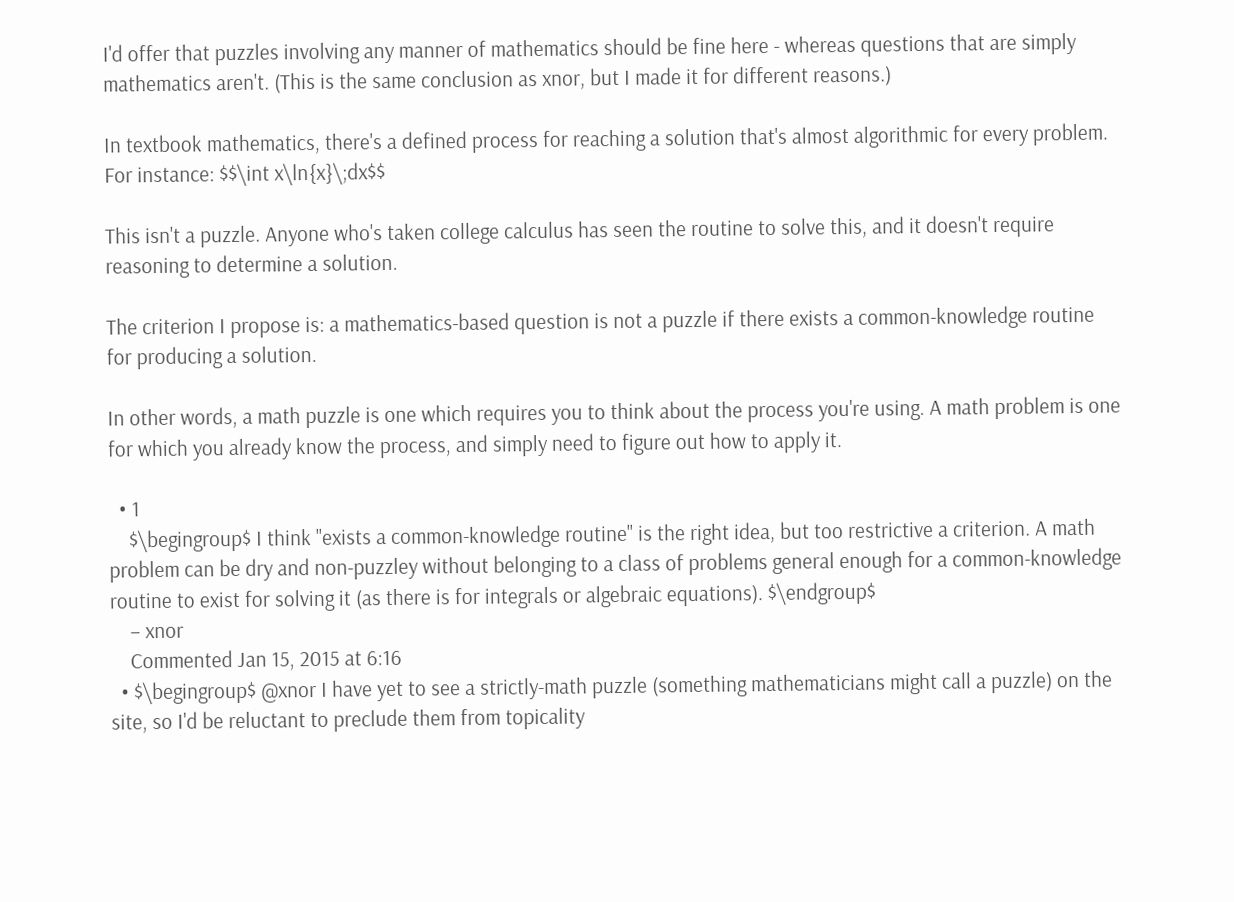I'd offer that puzzles involving any manner of mathematics should be fine here - whereas questions that are simply mathematics aren't. (This is the same conclusion as xnor, but I made it for different reasons.)

In textbook mathematics, there's a defined process for reaching a solution that's almost algorithmic for every problem. For instance: $$\int x\ln{x}\;dx$$

This isn't a puzzle. Anyone who's taken college calculus has seen the routine to solve this, and it doesn't require reasoning to determine a solution.

The criterion I propose is: a mathematics-based question is not a puzzle if there exists a common-knowledge routine for producing a solution.

In other words, a math puzzle is one which requires you to think about the process you're using. A math problem is one for which you already know the process, and simply need to figure out how to apply it.

  • 1
    $\begingroup$ I think "exists a common-knowledge routine" is the right idea, but too restrictive a criterion. A math problem can be dry and non-puzzley without belonging to a class of problems general enough for a common-knowledge routine to exist for solving it (as there is for integrals or algebraic equations). $\endgroup$
    – xnor
    Commented Jan 15, 2015 at 6:16
  • $\begingroup$ @xnor I have yet to see a strictly-math puzzle (something mathematicians might call a puzzle) on the site, so I'd be reluctant to preclude them from topicality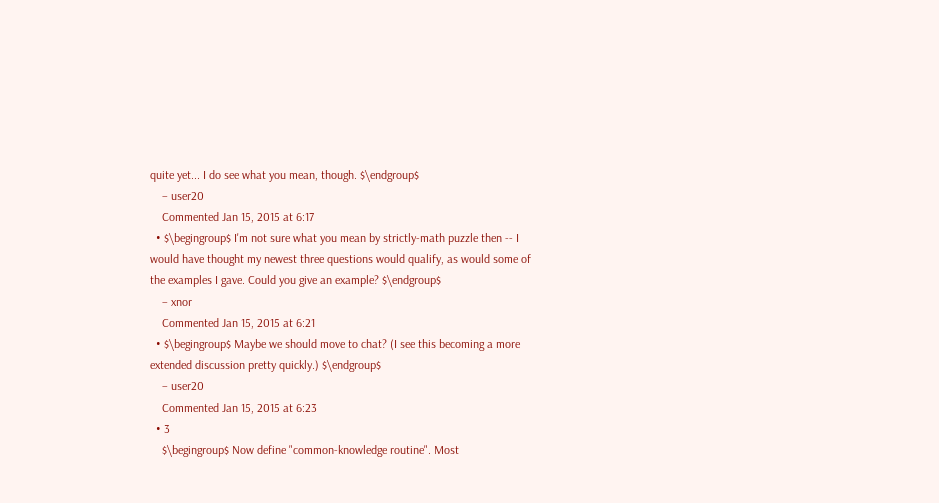quite yet... I do see what you mean, though. $\endgroup$
    – user20
    Commented Jan 15, 2015 at 6:17
  • $\begingroup$ I'm not sure what you mean by strictly-math puzzle then -- I would have thought my newest three questions would qualify, as would some of the examples I gave. Could you give an example? $\endgroup$
    – xnor
    Commented Jan 15, 2015 at 6:21
  • $\begingroup$ Maybe we should move to chat? (I see this becoming a more extended discussion pretty quickly.) $\endgroup$
    – user20
    Commented Jan 15, 2015 at 6:23
  • 3
    $\begingroup$ Now define "common-knowledge routine". Most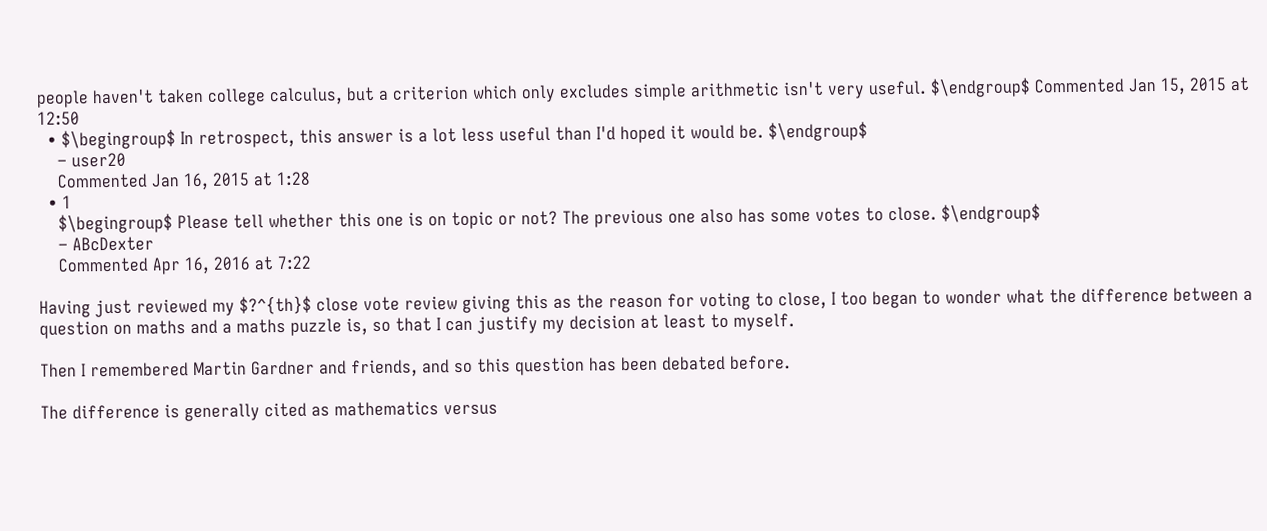people haven't taken college calculus, but a criterion which only excludes simple arithmetic isn't very useful. $\endgroup$ Commented Jan 15, 2015 at 12:50
  • $\begingroup$ In retrospect, this answer is a lot less useful than I'd hoped it would be. $\endgroup$
    – user20
    Commented Jan 16, 2015 at 1:28
  • 1
    $\begingroup$ Please tell whether this one is on topic or not? The previous one also has some votes to close. $\endgroup$
    – ABcDexter
    Commented Apr 16, 2016 at 7:22

Having just reviewed my $?^{th}$ close vote review giving this as the reason for voting to close, I too began to wonder what the difference between a question on maths and a maths puzzle is, so that I can justify my decision at least to myself.

Then I remembered Martin Gardner and friends, and so this question has been debated before.

The difference is generally cited as mathematics versus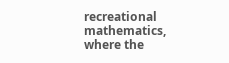recreational mathematics, where the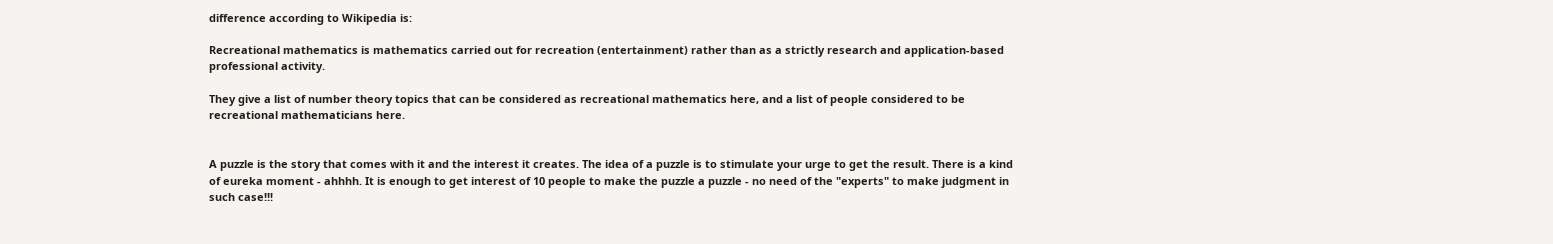difference according to Wikipedia is:

Recreational mathematics is mathematics carried out for recreation (entertainment) rather than as a strictly research and application-based professional activity.

They give a list of number theory topics that can be considered as recreational mathematics here, and a list of people considered to be recreational mathematicians here.


A puzzle is the story that comes with it and the interest it creates. The idea of a puzzle is to stimulate your urge to get the result. There is a kind of eureka moment - ahhhh. It is enough to get interest of 10 people to make the puzzle a puzzle - no need of the "experts" to make judgment in such case!!!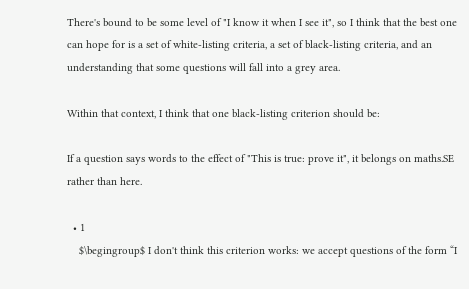There's bound to be some level of "I know it when I see it", so I think that the best one can hope for is a set of white-listing criteria, a set of black-listing criteria, and an understanding that some questions will fall into a grey area.

Within that context, I think that one black-listing criterion should be:

If a question says words to the effect of "This is true: prove it", it belongs on maths.SE rather than here.

  • 1
    $\begingroup$ I don't think this criterion works: we accept questions of the form “I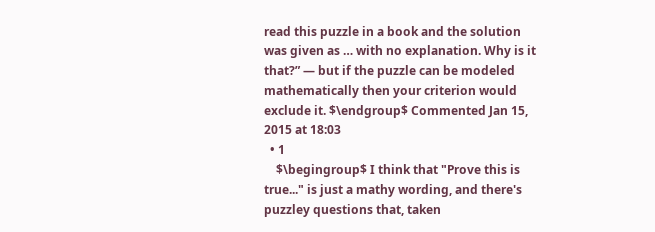read this puzzle in a book and the solution was given as … with no explanation. Why is it that?” — but if the puzzle can be modeled mathematically then your criterion would exclude it. $\endgroup$ Commented Jan 15, 2015 at 18:03
  • 1
    $\begingroup$ I think that "Prove this is true..." is just a mathy wording, and there's puzzley questions that, taken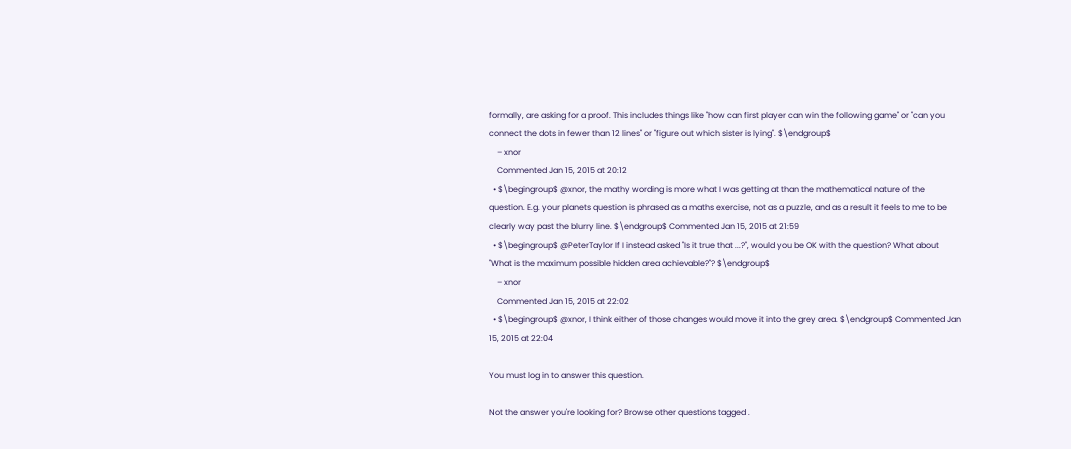formally, are asking for a proof. This includes things like "how can first player can win the following game" or "can you connect the dots in fewer than 12 lines" or "figure out which sister is lying". $\endgroup$
    – xnor
    Commented Jan 15, 2015 at 20:12
  • $\begingroup$ @xnor, the mathy wording is more what I was getting at than the mathematical nature of the question. E.g. your planets question is phrased as a maths exercise, not as a puzzle, and as a result it feels to me to be clearly way past the blurry line. $\endgroup$ Commented Jan 15, 2015 at 21:59
  • $\begingroup$ @PeterTaylor If I instead asked "Is it true that ...?", would you be OK with the question? What about "What is the maximum possible hidden area achievable?"? $\endgroup$
    – xnor
    Commented Jan 15, 2015 at 22:02
  • $\begingroup$ @xnor, I think either of those changes would move it into the grey area. $\endgroup$ Commented Jan 15, 2015 at 22:04

You must log in to answer this question.

Not the answer you're looking for? Browse other questions tagged .